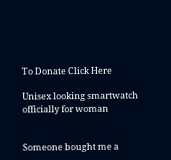To Donate Click Here

Unisex looking smartwatch officially for woman


Someone bought me a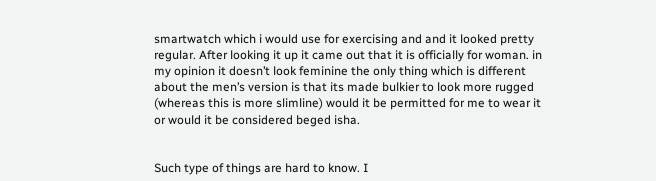smartwatch which i would use for exercising and and it looked pretty regular. After looking it up it came out that it is officially for woman. in my opinion it doesn’t look feminine the only thing which is different about the men’s version is that its made bulkier to look more rugged (whereas this is more slimline) would it be permitted for me to wear it or would it be considered beged isha.


Such type of things are hard to know. I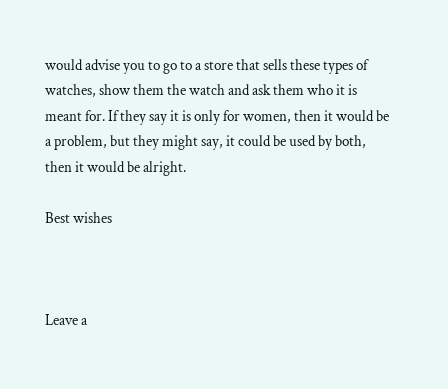would advise you to go to a store that sells these types of watches, show them the watch and ask them who it is meant for. If they say it is only for women, then it would be a problem, but they might say, it could be used by both, then it would be alright.

Best wishes



Leave a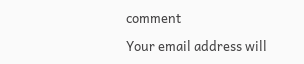comment

Your email address will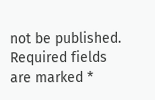not be published. Required fields are marked *